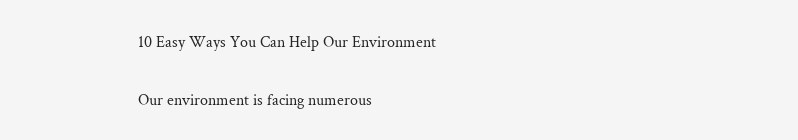10 Easy Ways You Can Help Our Environment

Our environment is facing numerous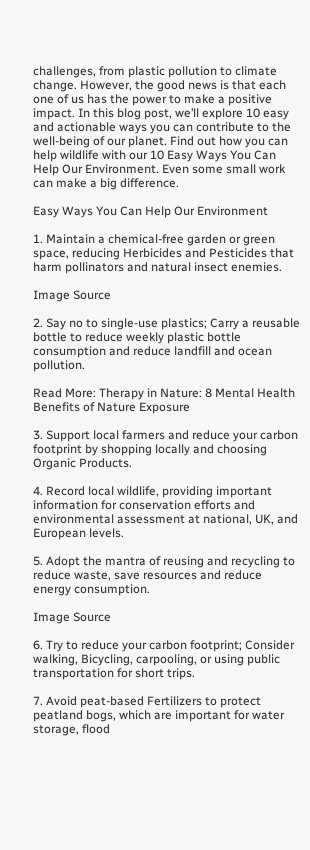challenges, from plastic pollution to climate change. However, the good news is that each one of us has the power to make a positive impact. In this blog post, we’ll explore 10 easy and actionable ways you can contribute to the well-being of our planet. Find out how you can help wildlife with our 10 Easy Ways You Can Help Our Environment. Even some small work can make a big difference.

Easy Ways You Can Help Our Environment

1. Maintain a chemical-free garden or green space, reducing Herbicides and Pesticides that harm pollinators and natural insect enemies.

Image Source

2. Say no to single-use plastics; Carry a reusable bottle to reduce weekly plastic bottle consumption and reduce landfill and ocean pollution.

Read More: Therapy in Nature: 8 Mental Health Benefits of Nature Exposure

3. Support local farmers and reduce your carbon footprint by shopping locally and choosing Organic Products.

4. Record local wildlife, providing important information for conservation efforts and environmental assessment at national, UK, and European levels.

5. Adopt the mantra of reusing and recycling to reduce waste, save resources and reduce energy consumption.

Image Source

6. Try to reduce your carbon footprint; Consider walking, Bicycling, carpooling, or using public transportation for short trips.

7. Avoid peat-based Fertilizers to protect peatland bogs, which are important for water storage, flood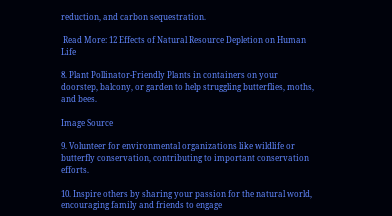reduction, and carbon sequestration.

 Read More: 12 Effects of Natural Resource Depletion on Human Life

8. Plant Pollinator-Friendly Plants in containers on your doorstep, balcony, or garden to help struggling butterflies, moths, and bees.

Image Source

9. Volunteer for environmental organizations like wildlife or butterfly conservation, contributing to important conservation efforts.

10. Inspire others by sharing your passion for the natural world, encouraging family and friends to engage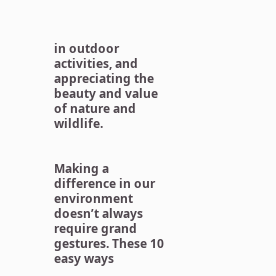in outdoor activities, and appreciating the beauty and value of nature and wildlife.


Making a difference in our environment doesn’t always require grand gestures. These 10 easy ways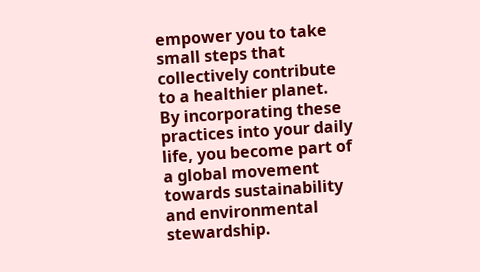empower you to take small steps that collectively contribute to a healthier planet. By incorporating these practices into your daily life, you become part of a global movement towards sustainability and environmental stewardship.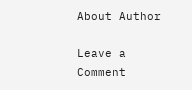About Author

Leave a Comment